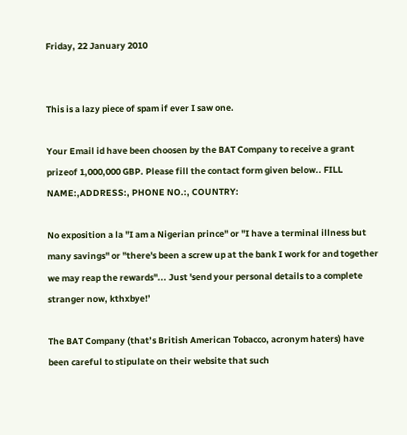Friday, 22 January 2010


This is a lazy piece of spam if ever I saw one.

Your Email id have been choosen by the BAT Company to receive a grant prizeof 1,000,000 GBP. Please fill the contact form given below.. FILL NAME:,ADDRESS:, PHONE NO.:, COUNTRY:

No exposition a la "I am a Nigerian prince" or "I have a terminal illness but many savings" or "there's been a screw up at the bank I work for and together we may reap the rewards"... Just 'send your personal details to a complete stranger now, kthxbye!’

The BAT Company (that’s British American Tobacco, acronym haters) have been careful to stipulate on their website that such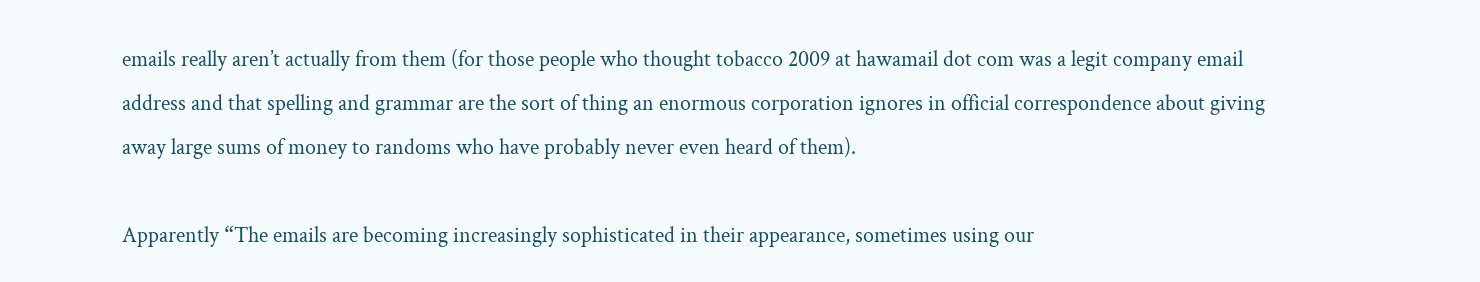emails really aren’t actually from them (for those people who thought tobacco 2009 at hawamail dot com was a legit company email address and that spelling and grammar are the sort of thing an enormous corporation ignores in official correspondence about giving away large sums of money to randoms who have probably never even heard of them).

Apparently “The emails are becoming increasingly sophisticated in their appearance, sometimes using our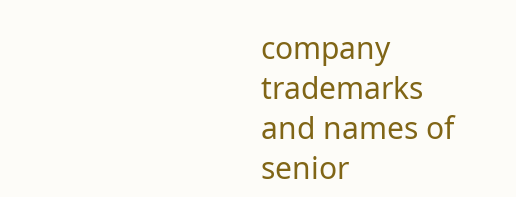company trademarks and names of senior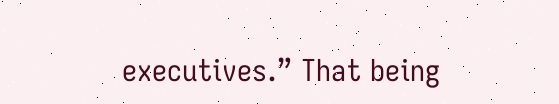executives.” That being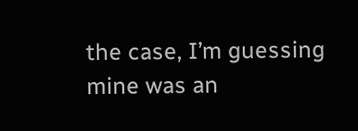the case, I’m guessing mine was an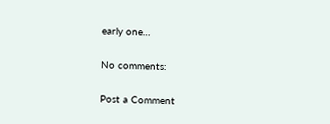early one…

No comments:

Post a Comment